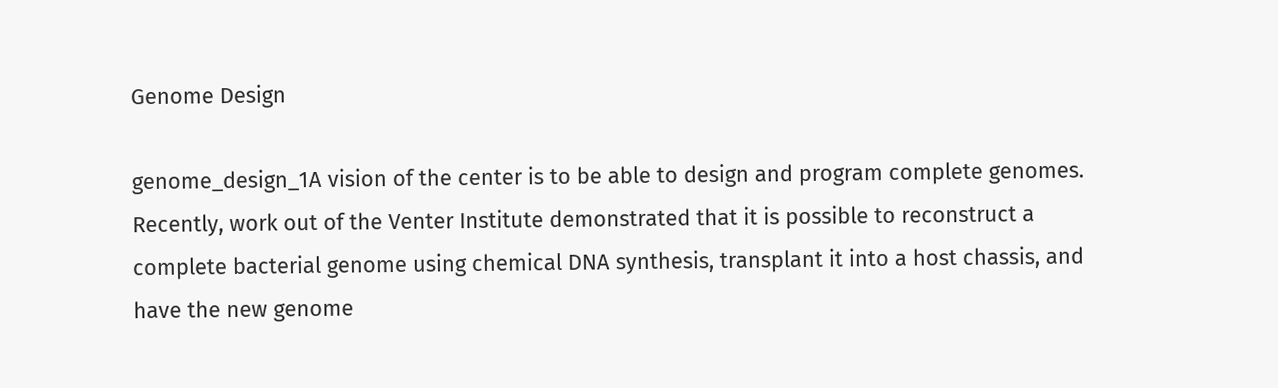Genome Design

genome_design_1A vision of the center is to be able to design and program complete genomes. Recently, work out of the Venter Institute demonstrated that it is possible to reconstruct a complete bacterial genome using chemical DNA synthesis, transplant it into a host chassis, and have the new genome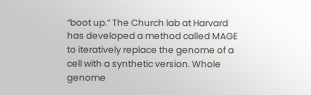“boot up.” The Church lab at Harvard has developed a method called MAGE to iteratively replace the genome of a cell with a synthetic version. Whole genome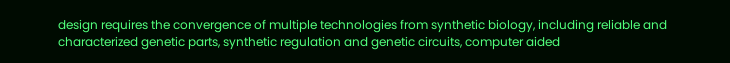design requires the convergence of multiple technologies from synthetic biology, including reliable and characterized genetic parts, synthetic regulation and genetic circuits, computer aided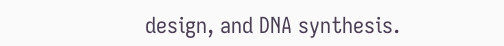design, and DNA synthesis.